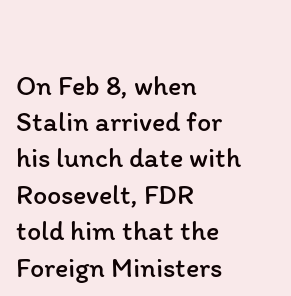On Feb 8, when Stalin arrived for his lunch date with Roosevelt, FDR told him that the Foreign Ministers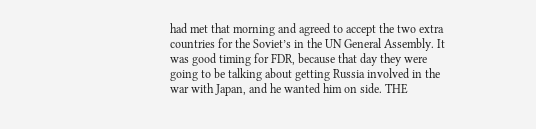had met that morning and agreed to accept the two extra countries for the Soviet’s in the UN General Assembly. It was good timing for FDR, because that day they were going to be talking about getting Russia involved in the war with Japan, and he wanted him on side. THE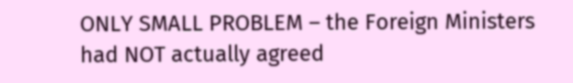ONLY SMALL PROBLEM – the Foreign Ministers had NOT actually agreed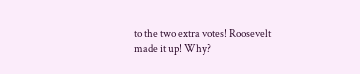to the two extra votes! Roosevelt made it up! Why?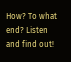How? To what end? Listen and find out!